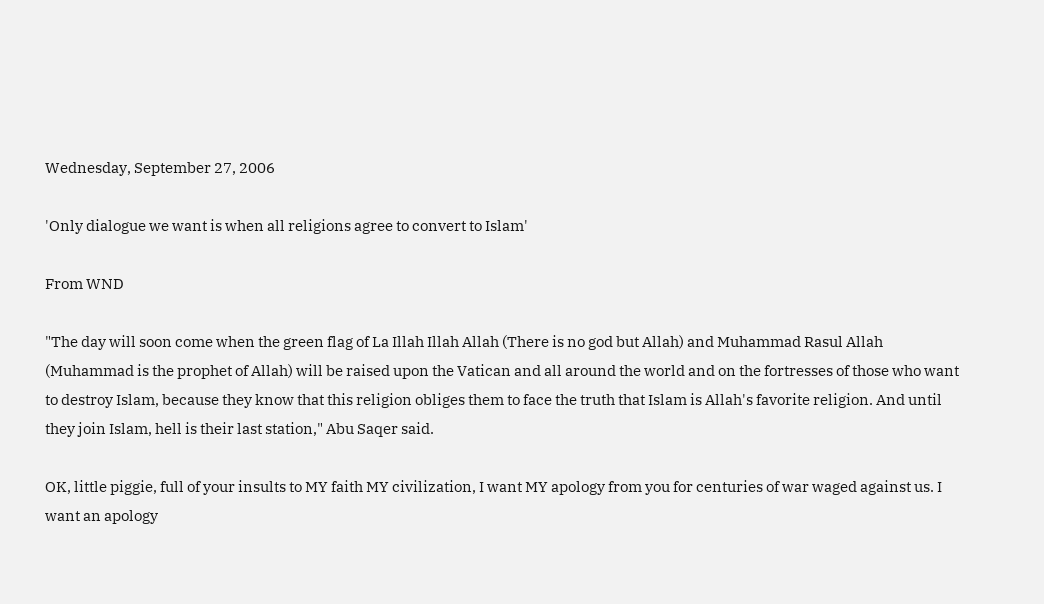Wednesday, September 27, 2006

'Only dialogue we want is when all religions agree to convert to Islam'

From WND

"The day will soon come when the green flag of La Illah Illah Allah (There is no god but Allah) and Muhammad Rasul Allah (Muhammad is the prophet of Allah) will be raised upon the Vatican and all around the world and on the fortresses of those who want to destroy Islam, because they know that this religion obliges them to face the truth that Islam is Allah's favorite religion. And until they join Islam, hell is their last station," Abu Saqer said.

OK, little piggie, full of your insults to MY faith MY civilization, I want MY apology from you for centuries of war waged against us. I want an apology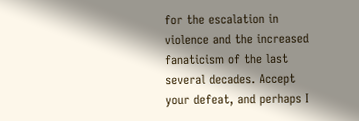for the escalation in violence and the increased fanaticism of the last several decades. Accept your defeat, and perhaps I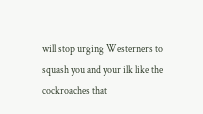will stop urging Westerners to squash you and your ilk like the cockroaches that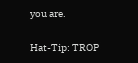you are.

Hat-Tip: TROP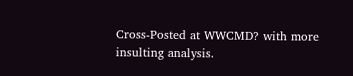Cross-Posted at WWCMD? with more insulting analysis.